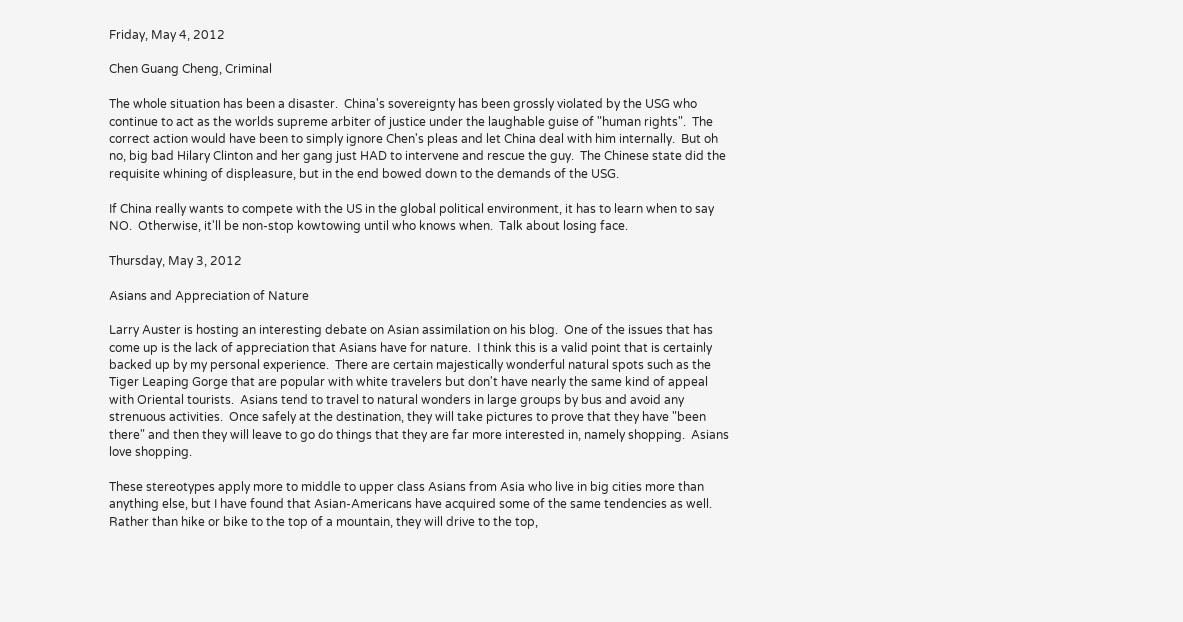Friday, May 4, 2012

Chen Guang Cheng, Criminal

The whole situation has been a disaster.  China's sovereignty has been grossly violated by the USG who continue to act as the worlds supreme arbiter of justice under the laughable guise of "human rights".  The correct action would have been to simply ignore Chen's pleas and let China deal with him internally.  But oh no, big bad Hilary Clinton and her gang just HAD to intervene and rescue the guy.  The Chinese state did the requisite whining of displeasure, but in the end bowed down to the demands of the USG.

If China really wants to compete with the US in the global political environment, it has to learn when to say NO.  Otherwise, it'll be non-stop kowtowing until who knows when.  Talk about losing face.

Thursday, May 3, 2012

Asians and Appreciation of Nature

Larry Auster is hosting an interesting debate on Asian assimilation on his blog.  One of the issues that has come up is the lack of appreciation that Asians have for nature.  I think this is a valid point that is certainly backed up by my personal experience.  There are certain majestically wonderful natural spots such as the Tiger Leaping Gorge that are popular with white travelers but don't have nearly the same kind of appeal with Oriental tourists.  Asians tend to travel to natural wonders in large groups by bus and avoid any strenuous activities.  Once safely at the destination, they will take pictures to prove that they have "been there" and then they will leave to go do things that they are far more interested in, namely shopping.  Asians love shopping.

These stereotypes apply more to middle to upper class Asians from Asia who live in big cities more than anything else, but I have found that Asian-Americans have acquired some of the same tendencies as well.  Rather than hike or bike to the top of a mountain, they will drive to the top,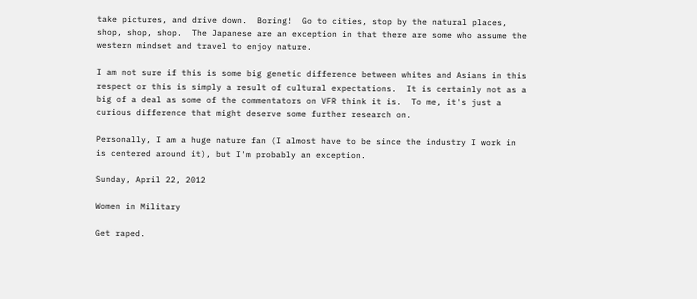take pictures, and drive down.  Boring!  Go to cities, stop by the natural places, shop, shop, shop.  The Japanese are an exception in that there are some who assume the western mindset and travel to enjoy nature.

I am not sure if this is some big genetic difference between whites and Asians in this respect or this is simply a result of cultural expectations.  It is certainly not as a big of a deal as some of the commentators on VFR think it is.  To me, it's just a curious difference that might deserve some further research on.

Personally, I am a huge nature fan (I almost have to be since the industry I work in is centered around it), but I'm probably an exception.

Sunday, April 22, 2012

Women in Military

Get raped.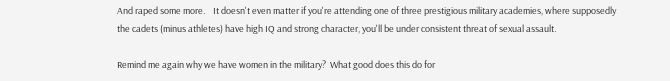And raped some more.    It doesn't even matter if you're attending one of three prestigious military academies, where supposedly the cadets (minus athletes) have high IQ and strong character, you'll be under consistent threat of sexual assault.

Remind me again why we have women in the military?  What good does this do for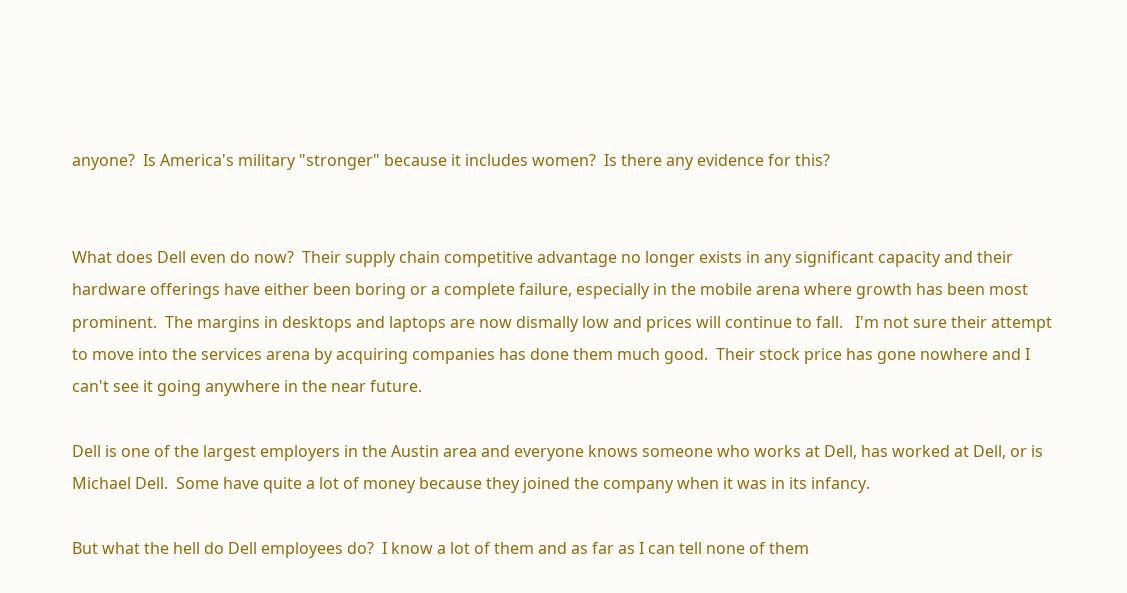anyone?  Is America's military "stronger" because it includes women?  Is there any evidence for this?


What does Dell even do now?  Their supply chain competitive advantage no longer exists in any significant capacity and their hardware offerings have either been boring or a complete failure, especially in the mobile arena where growth has been most prominent.  The margins in desktops and laptops are now dismally low and prices will continue to fall.   I'm not sure their attempt to move into the services arena by acquiring companies has done them much good.  Their stock price has gone nowhere and I can't see it going anywhere in the near future.

Dell is one of the largest employers in the Austin area and everyone knows someone who works at Dell, has worked at Dell, or is Michael Dell.  Some have quite a lot of money because they joined the company when it was in its infancy.

But what the hell do Dell employees do?  I know a lot of them and as far as I can tell none of them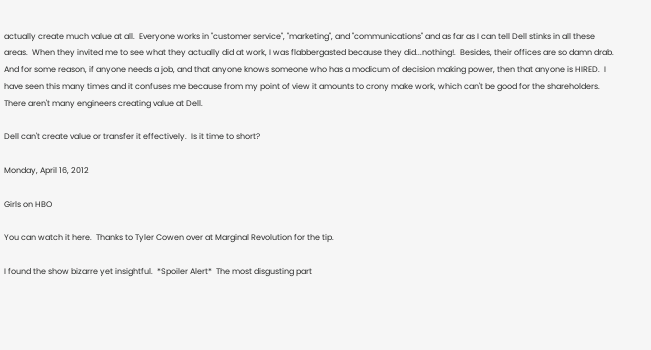actually create much value at all.  Everyone works in "customer service", "marketing", and "communications" and as far as I can tell Dell stinks in all these areas.  When they invited me to see what they actually did at work, I was flabbergasted because they did...nothing!.  Besides, their offices are so damn drab.  And for some reason, if anyone needs a job, and that anyone knows someone who has a modicum of decision making power, then that anyone is HIRED.  I have seen this many times and it confuses me because from my point of view it amounts to crony make work, which can't be good for the shareholders.  There aren't many engineers creating value at Dell.

Dell can't create value or transfer it effectively.  Is it time to short?

Monday, April 16, 2012

Girls on HBO

You can watch it here.  Thanks to Tyler Cowen over at Marginal Revolution for the tip.

I found the show bizarre yet insightful.  *Spoiler Alert*  The most disgusting part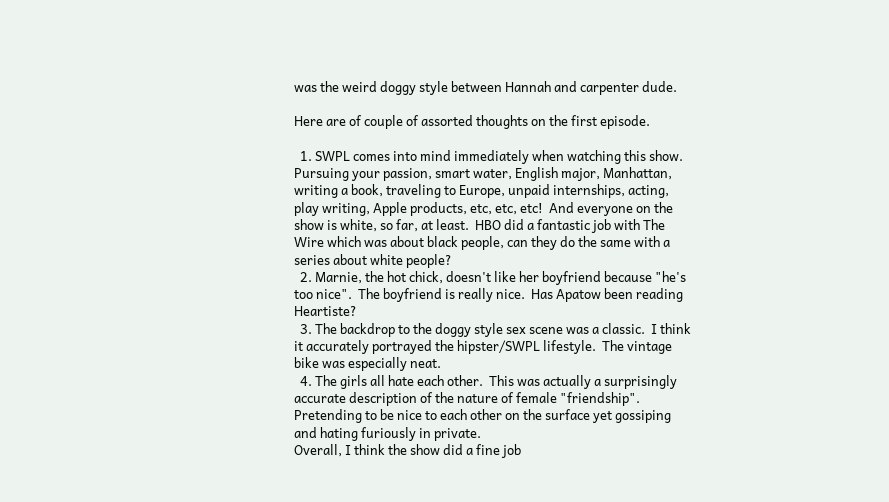was the weird doggy style between Hannah and carpenter dude.

Here are of couple of assorted thoughts on the first episode.

  1. SWPL comes into mind immediately when watching this show.  Pursuing your passion, smart water, English major, Manhattan, writing a book, traveling to Europe, unpaid internships, acting, play writing, Apple products, etc, etc, etc!  And everyone on the show is white, so far, at least.  HBO did a fantastic job with The Wire which was about black people, can they do the same with a series about white people?
  2. Marnie, the hot chick, doesn't like her boyfriend because "he's too nice".  The boyfriend is really nice.  Has Apatow been reading Heartiste?
  3. The backdrop to the doggy style sex scene was a classic.  I think it accurately portrayed the hipster/SWPL lifestyle.  The vintage bike was especially neat.
  4. The girls all hate each other.  This was actually a surprisingly accurate description of the nature of female "friendship".  Pretending to be nice to each other on the surface yet gossiping and hating furiously in private.
Overall, I think the show did a fine job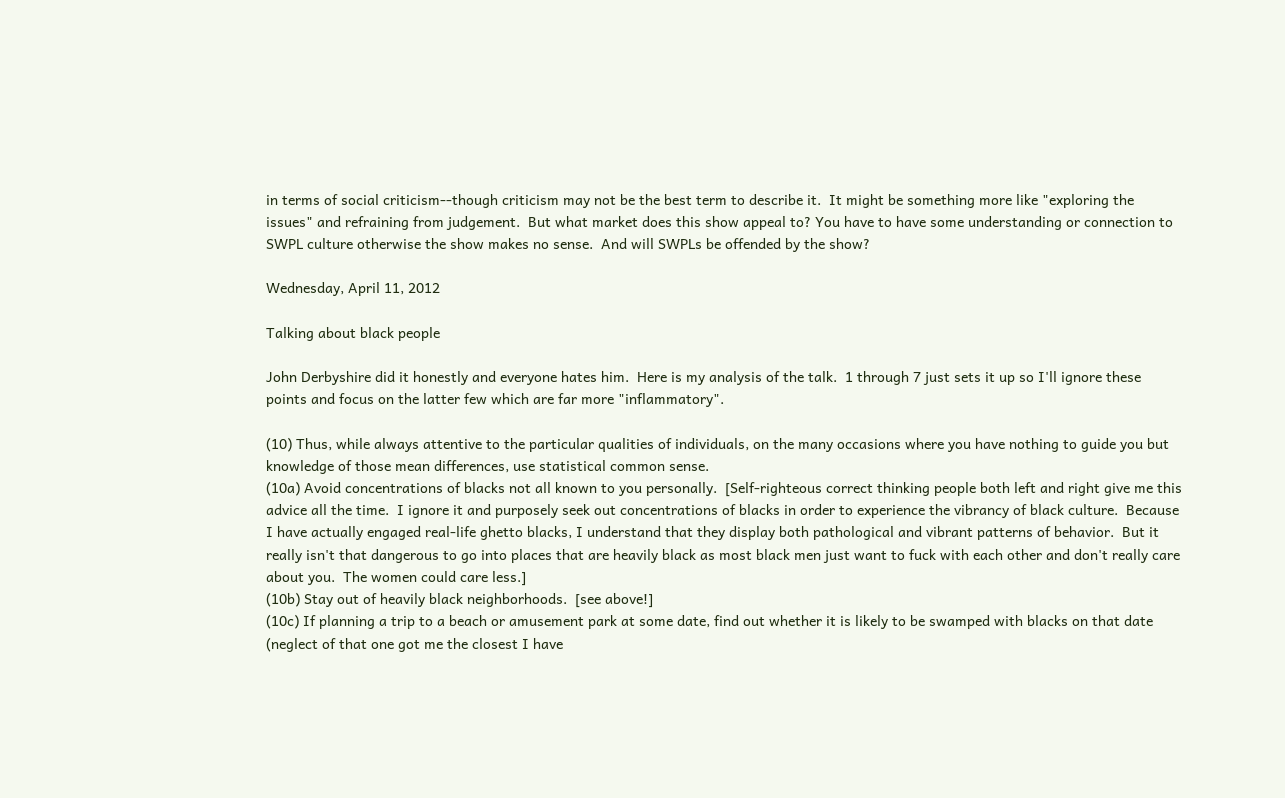in terms of social criticism--though criticism may not be the best term to describe it.  It might be something more like "exploring the issues" and refraining from judgement.  But what market does this show appeal to? You have to have some understanding or connection to SWPL culture otherwise the show makes no sense.  And will SWPLs be offended by the show?

Wednesday, April 11, 2012

Talking about black people

John Derbyshire did it honestly and everyone hates him.  Here is my analysis of the talk.  1 through 7 just sets it up so I'll ignore these points and focus on the latter few which are far more "inflammatory".

(10) Thus, while always attentive to the particular qualities of individuals, on the many occasions where you have nothing to guide you but knowledge of those mean differences, use statistical common sense.
(10a) Avoid concentrations of blacks not all known to you personally.  [Self-righteous correct thinking people both left and right give me this advice all the time.  I ignore it and purposely seek out concentrations of blacks in order to experience the vibrancy of black culture.  Because I have actually engaged real-life ghetto blacks, I understand that they display both pathological and vibrant patterns of behavior.  But it really isn't that dangerous to go into places that are heavily black as most black men just want to fuck with each other and don't really care about you.  The women could care less.]
(10b) Stay out of heavily black neighborhoods.  [see above!]
(10c) If planning a trip to a beach or amusement park at some date, find out whether it is likely to be swamped with blacks on that date (neglect of that one got me the closest I have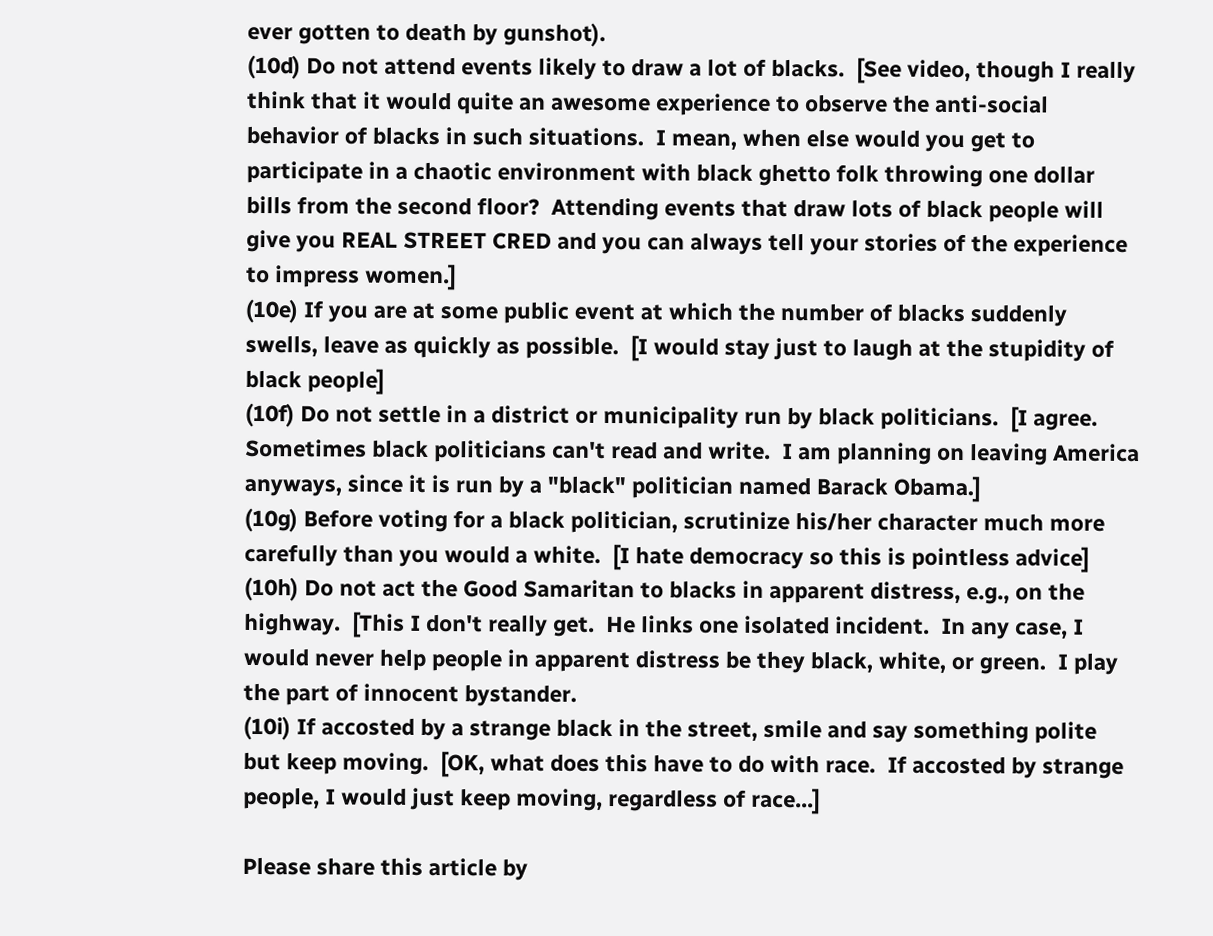ever gotten to death by gunshot).
(10d) Do not attend events likely to draw a lot of blacks.  [See video, though I really think that it would quite an awesome experience to observe the anti-social behavior of blacks in such situations.  I mean, when else would you get to participate in a chaotic environment with black ghetto folk throwing one dollar bills from the second floor?  Attending events that draw lots of black people will give you REAL STREET CRED and you can always tell your stories of the experience to impress women.]
(10e) If you are at some public event at which the number of blacks suddenly swells, leave as quickly as possible.  [I would stay just to laugh at the stupidity of black people]
(10f) Do not settle in a district or municipality run by black politicians.  [I agree.  Sometimes black politicians can't read and write.  I am planning on leaving America anyways, since it is run by a "black" politician named Barack Obama.]
(10g) Before voting for a black politician, scrutinize his/her character much more carefully than you would a white.  [I hate democracy so this is pointless advice]
(10h) Do not act the Good Samaritan to blacks in apparent distress, e.g., on the highway.  [This I don't really get.  He links one isolated incident.  In any case, I would never help people in apparent distress be they black, white, or green.  I play the part of innocent bystander.
(10i) If accosted by a strange black in the street, smile and say something polite but keep moving.  [OK, what does this have to do with race.  If accosted by strange people, I would just keep moving, regardless of race...]

Please share this article by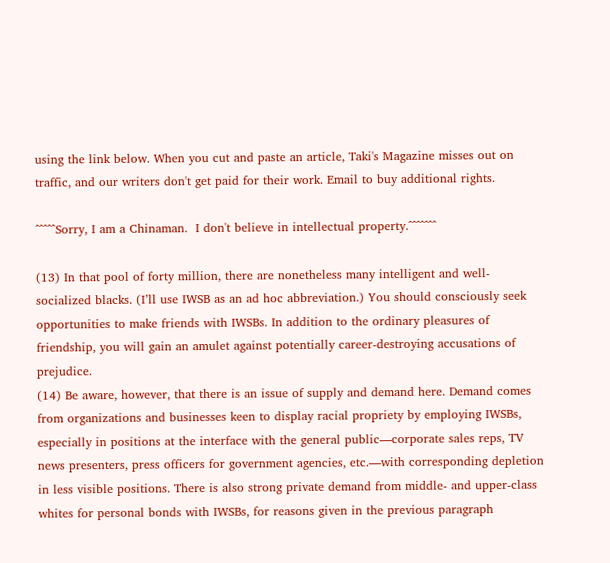using the link below. When you cut and paste an article, Taki's Magazine misses out on traffic, and our writers don't get paid for their work. Email to buy additional rights.

^^^^^Sorry, I am a Chinaman.  I don't believe in intellectual property.^^^^^^^

(13) In that pool of forty million, there are nonetheless many intelligent and well-socialized blacks. (I’ll use IWSB as an ad hoc abbreviation.) You should consciously seek opportunities to make friends with IWSBs. In addition to the ordinary pleasures of friendship, you will gain an amulet against potentially career-destroying accusations of prejudice.
(14) Be aware, however, that there is an issue of supply and demand here. Demand comes from organizations and businesses keen to display racial propriety by employing IWSBs, especially in positions at the interface with the general public—corporate sales reps, TV news presenters, press officers for government agencies, etc.—with corresponding depletion in less visible positions. There is also strong private demand from middle- and upper-class whites for personal bonds with IWSBs, for reasons given in the previous paragraph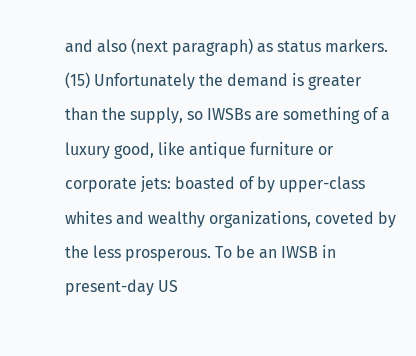and also (next paragraph) as status markers.
(15) Unfortunately the demand is greater than the supply, so IWSBs are something of a luxury good, like antique furniture or corporate jets: boasted of by upper-class whites and wealthy organizations, coveted by the less prosperous. To be an IWSB in present-day US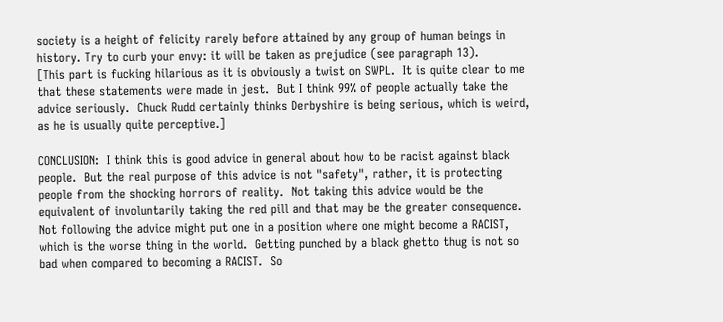society is a height of felicity rarely before attained by any group of human beings in history. Try to curb your envy: it will be taken as prejudice (see paragraph 13).
[This part is fucking hilarious as it is obviously a twist on SWPL.  It is quite clear to me that these statements were made in jest.  But I think 99% of people actually take the advice seriously.  Chuck Rudd certainly thinks Derbyshire is being serious, which is weird, as he is usually quite perceptive.]

CONCLUSION:  I think this is good advice in general about how to be racist against black people.  But the real purpose of this advice is not "safety", rather, it is protecting people from the shocking horrors of reality.  Not taking this advice would be the equivalent of involuntarily taking the red pill and that may be the greater consequence.  Not following the advice might put one in a position where one might become a RACIST, which is the worse thing in the world.  Getting punched by a black ghetto thug is not so bad when compared to becoming a RACIST.  So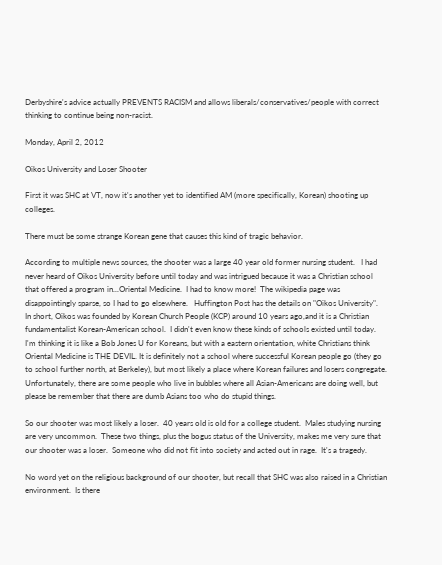Derbyshire's advice actually PREVENTS RACISM and allows liberals/conservatives/people with correct thinking to continue being non-racist.

Monday, April 2, 2012

Oikos University and Loser Shooter

First it was SHC at VT, now it's another yet to identified AM (more specifically, Korean) shooting up colleges.

There must be some strange Korean gene that causes this kind of tragic behavior.

According to multiple news sources, the shooter was a large 40 year old former nursing student.   I had never heard of Oikos University before until today and was intrigued because it was a Christian school that offered a program in...Oriental Medicine.  I had to know more!  The wikipedia page was disappointingly sparse, so I had to go elsewhere.   Huffington Post has the details on "Oikos University".    In short, Oikos was founded by Korean Church People (KCP) around 10 years ago,and it is a Christian fundamentalist Korean-American school.  I didn't even know these kinds of schools existed until today.  I'm thinking it is like a Bob Jones U for Koreans, but with a eastern orientation, white Christians think Oriental Medicine is THE DEVIL. It is definitely not a school where successful Korean people go (they go to school further north, at Berkeley), but most likely a place where Korean failures and losers congregate.  Unfortunately, there are some people who live in bubbles where all Asian-Americans are doing well, but please be remember that there are dumb Asians too who do stupid things.

So our shooter was most likely a loser.  40 years old is old for a college student.  Males studying nursing are very uncommon.  These two things, plus the bogus status of the University, makes me very sure that our shooter was a loser.  Someone who did not fit into society and acted out in rage.  It's a tragedy.

No word yet on the religious background of our shooter, but recall that SHC was also raised in a Christian environment.  Is there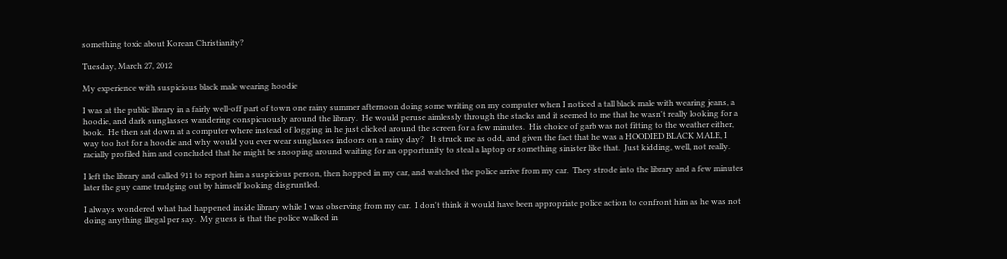something toxic about Korean Christianity?

Tuesday, March 27, 2012

My experience with suspicious black male wearing hoodie

I was at the public library in a fairly well-off part of town one rainy summer afternoon doing some writing on my computer when I noticed a tall black male with wearing jeans, a hoodie, and dark sunglasses wandering conspicuously around the library.  He would peruse aimlessly through the stacks and it seemed to me that he wasn't really looking for a book.  He then sat down at a computer where instead of logging in he just clicked around the screen for a few minutes.  His choice of garb was not fitting to the weather either, way too hot for a hoodie and why would you ever wear sunglasses indoors on a rainy day?   It struck me as odd, and given the fact that he was a HOODIED BLACK MALE, I racially profiled him and concluded that he might be snooping around waiting for an opportunity to steal a laptop or something sinister like that.  Just kidding, well, not really.

I left the library and called 911 to report him a suspicious person, then hopped in my car, and watched the police arrive from my car.  They strode into the library and a few minutes later the guy came trudging out by himself looking disgruntled.

I always wondered what had happened inside library while I was observing from my car.  I don't think it would have been appropriate police action to confront him as he was not doing anything illegal per say.  My guess is that the police walked in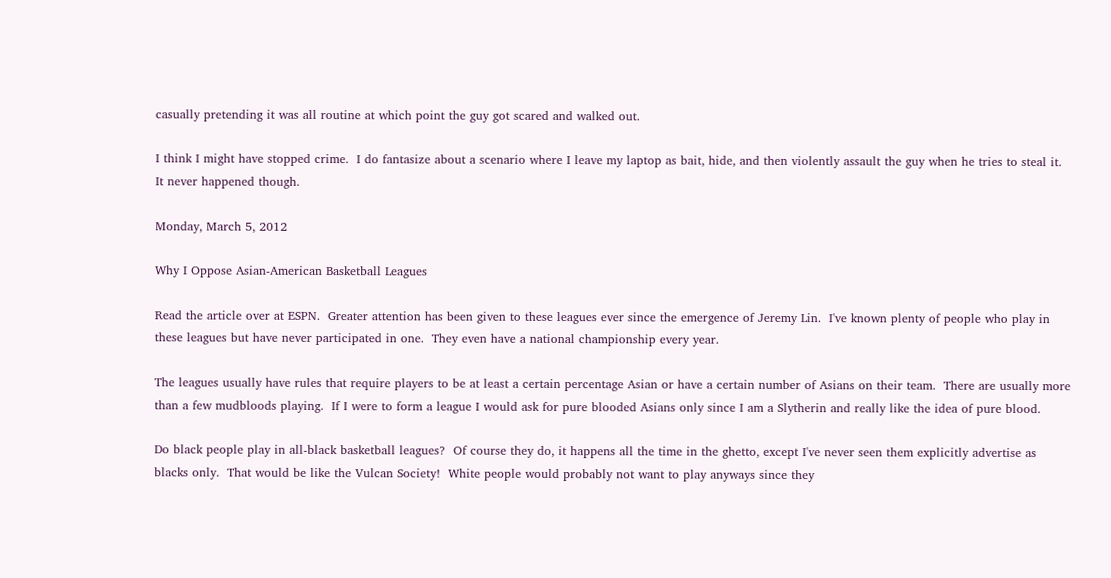casually pretending it was all routine at which point the guy got scared and walked out.

I think I might have stopped crime.  I do fantasize about a scenario where I leave my laptop as bait, hide, and then violently assault the guy when he tries to steal it.  It never happened though.

Monday, March 5, 2012

Why I Oppose Asian-American Basketball Leagues

Read the article over at ESPN.  Greater attention has been given to these leagues ever since the emergence of Jeremy Lin.  I've known plenty of people who play in these leagues but have never participated in one.  They even have a national championship every year.

The leagues usually have rules that require players to be at least a certain percentage Asian or have a certain number of Asians on their team.  There are usually more than a few mudbloods playing.  If I were to form a league I would ask for pure blooded Asians only since I am a Slytherin and really like the idea of pure blood.

Do black people play in all-black basketball leagues?  Of course they do, it happens all the time in the ghetto, except I've never seen them explicitly advertise as blacks only.  That would be like the Vulcan Society!  White people would probably not want to play anyways since they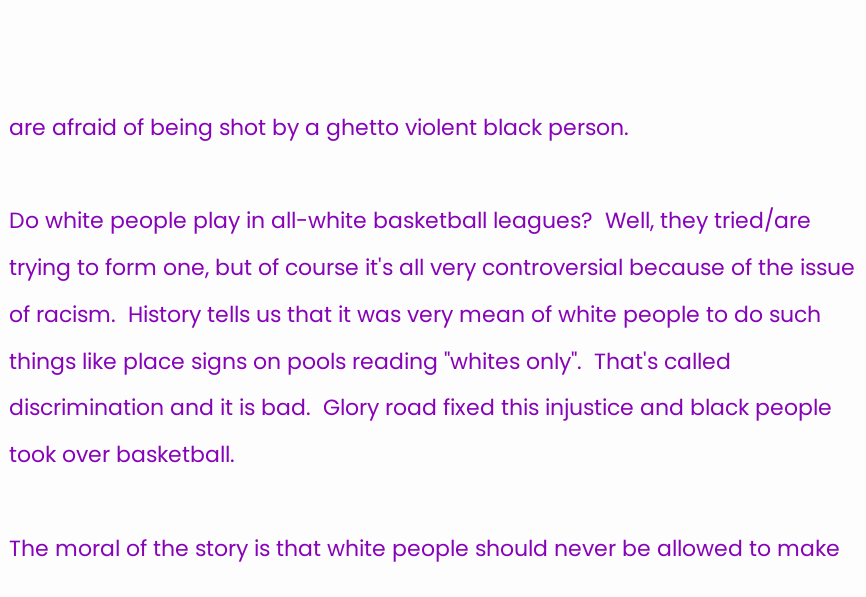are afraid of being shot by a ghetto violent black person.

Do white people play in all-white basketball leagues?  Well, they tried/are trying to form one, but of course it's all very controversial because of the issue of racism.  History tells us that it was very mean of white people to do such things like place signs on pools reading "whites only".  That's called discrimination and it is bad.  Glory road fixed this injustice and black people took over basketball.

The moral of the story is that white people should never be allowed to make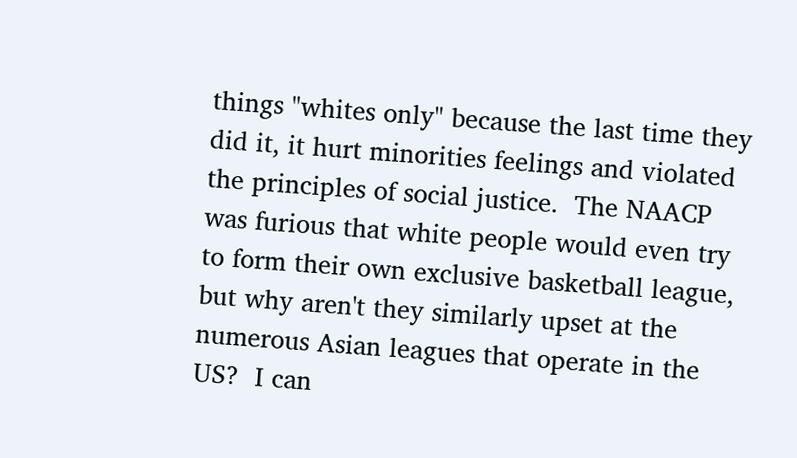things "whites only" because the last time they did it, it hurt minorities feelings and violated the principles of social justice.  The NAACP was furious that white people would even try to form their own exclusive basketball league, but why aren't they similarly upset at the numerous Asian leagues that operate in the US?  I can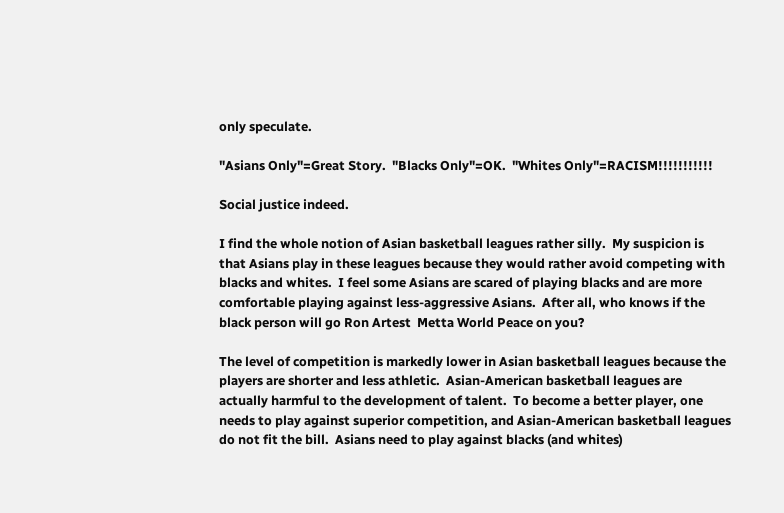only speculate.

"Asians Only"=Great Story.  "Blacks Only"=OK.  "Whites Only"=RACISM!!!!!!!!!!!

Social justice indeed.

I find the whole notion of Asian basketball leagues rather silly.  My suspicion is that Asians play in these leagues because they would rather avoid competing with blacks and whites.  I feel some Asians are scared of playing blacks and are more comfortable playing against less-aggressive Asians.  After all, who knows if the black person will go Ron Artest  Metta World Peace on you?

The level of competition is markedly lower in Asian basketball leagues because the players are shorter and less athletic.  Asian-American basketball leagues are actually harmful to the development of talent.  To become a better player, one needs to play against superior competition, and Asian-American basketball leagues do not fit the bill.  Asians need to play against blacks (and whites)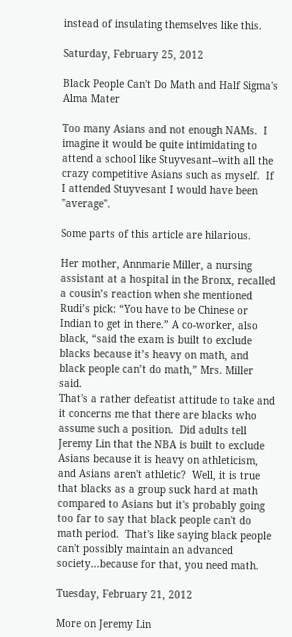instead of insulating themselves like this.

Saturday, February 25, 2012

Black People Can't Do Math and Half Sigma's Alma Mater

Too many Asians and not enough NAMs.  I imagine it would be quite intimidating to attend a school like Stuyvesant--with all the crazy competitive Asians such as myself.  If I attended Stuyvesant I would have been "average".

Some parts of this article are hilarious.

Her mother, Annmarie Miller, a nursing assistant at a hospital in the Bronx, recalled a cousin’s reaction when she mentioned Rudi’s pick: “You have to be Chinese or Indian to get in there.” A co-worker, also black, “said the exam is built to exclude blacks because it’s heavy on math, and black people can’t do math,” Mrs. Miller said.
That's a rather defeatist attitude to take and it concerns me that there are blacks who assume such a position.  Did adults tell Jeremy Lin that the NBA is built to exclude Asians because it is heavy on athleticism, and Asians aren't athletic?  Well, it is true that blacks as a group suck hard at math compared to Asians but it's probably going too far to say that black people can't do math period.  That's like saying black people can't possibly maintain an advanced society...because for that, you need math.

Tuesday, February 21, 2012

More on Jeremy Lin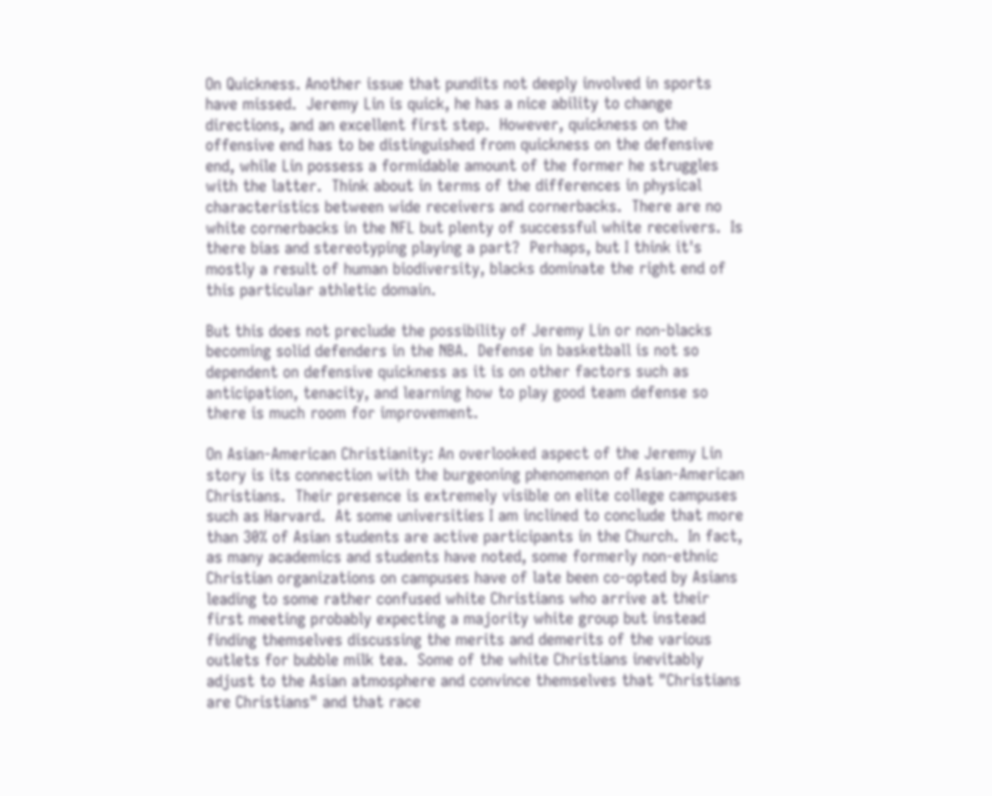On Quickness. Another issue that pundits not deeply involved in sports have missed.  Jeremy Lin is quick, he has a nice ability to change directions, and an excellent first step.  However, quickness on the offensive end has to be distinguished from quickness on the defensive end, while Lin possess a formidable amount of the former he struggles with the latter.  Think about in terms of the differences in physical characteristics between wide receivers and cornerbacks.  There are no white cornerbacks in the NFL but plenty of successful white receivers.  Is there bias and stereotyping playing a part?  Perhaps, but I think it's mostly a result of human biodiversity, blacks dominate the right end of this particular athletic domain.

But this does not preclude the possibility of Jeremy Lin or non-blacks becoming solid defenders in the NBA.  Defense in basketball is not so dependent on defensive quickness as it is on other factors such as anticipation, tenacity, and learning how to play good team defense so there is much room for improvement.

On Asian-American Christianity: An overlooked aspect of the Jeremy Lin story is its connection with the burgeoning phenomenon of Asian-American Christians.  Their presence is extremely visible on elite college campuses such as Harvard.  At some universities I am inclined to conclude that more than 30% of Asian students are active participants in the Church.  In fact, as many academics and students have noted, some formerly non-ethnic Christian organizations on campuses have of late been co-opted by Asians leading to some rather confused white Christians who arrive at their first meeting probably expecting a majority white group but instead finding themselves discussing the merits and demerits of the various outlets for bubble milk tea.  Some of the white Christians inevitably adjust to the Asian atmosphere and convince themselves that "Christians are Christians" and that race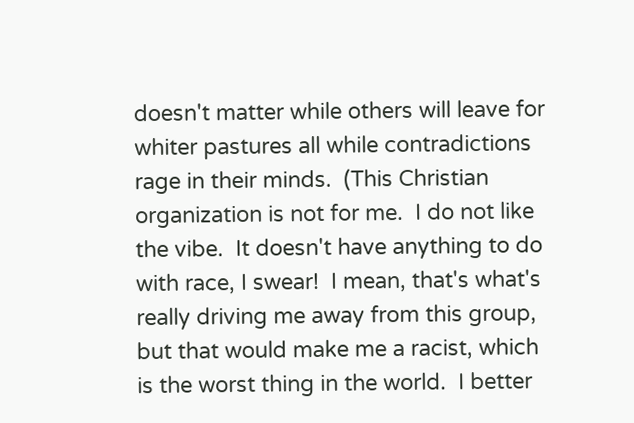doesn't matter while others will leave for whiter pastures all while contradictions rage in their minds.  (This Christian organization is not for me.  I do not like the vibe.  It doesn't have anything to do with race, I swear!  I mean, that's what's really driving me away from this group, but that would make me a racist, which is the worst thing in the world.  I better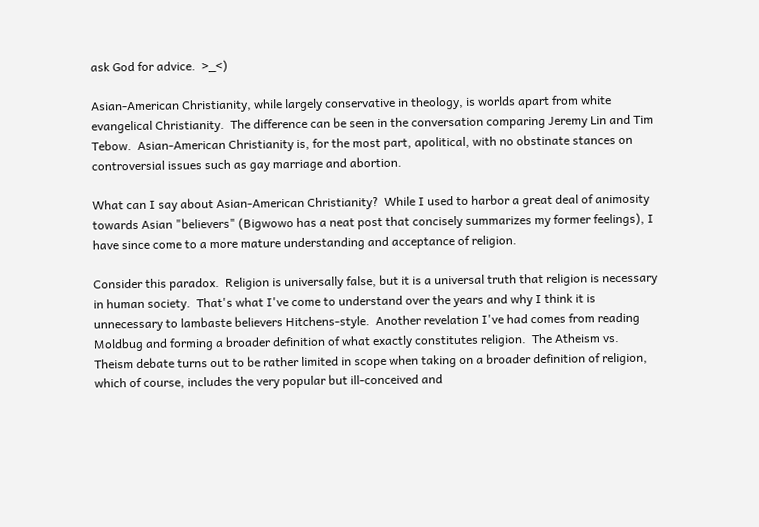ask God for advice.  >_<)

Asian-American Christianity, while largely conservative in theology, is worlds apart from white evangelical Christianity.  The difference can be seen in the conversation comparing Jeremy Lin and Tim Tebow.  Asian-American Christianity is, for the most part, apolitical, with no obstinate stances on controversial issues such as gay marriage and abortion.

What can I say about Asian-American Christianity?  While I used to harbor a great deal of animosity towards Asian "believers" (Bigwowo has a neat post that concisely summarizes my former feelings), I have since come to a more mature understanding and acceptance of religion.

Consider this paradox.  Religion is universally false, but it is a universal truth that religion is necessary in human society.  That's what I've come to understand over the years and why I think it is unnecessary to lambaste believers Hitchens-style.  Another revelation I've had comes from reading Moldbug and forming a broader definition of what exactly constitutes religion.  The Atheism vs. Theism debate turns out to be rather limited in scope when taking on a broader definition of religion, which of course, includes the very popular but ill-conceived and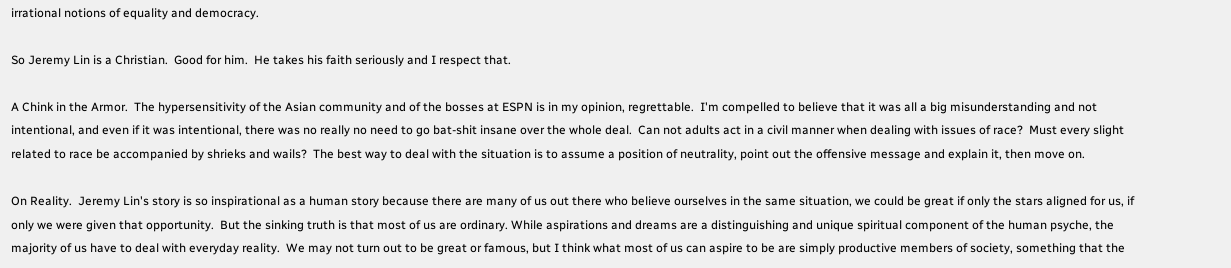irrational notions of equality and democracy.

So Jeremy Lin is a Christian.  Good for him.  He takes his faith seriously and I respect that.

A Chink in the Armor.  The hypersensitivity of the Asian community and of the bosses at ESPN is in my opinion, regrettable.  I'm compelled to believe that it was all a big misunderstanding and not intentional, and even if it was intentional, there was no really no need to go bat-shit insane over the whole deal.  Can not adults act in a civil manner when dealing with issues of race?  Must every slight related to race be accompanied by shrieks and wails?  The best way to deal with the situation is to assume a position of neutrality, point out the offensive message and explain it, then move on.

On Reality.  Jeremy Lin's story is so inspirational as a human story because there are many of us out there who believe ourselves in the same situation, we could be great if only the stars aligned for us, if only we were given that opportunity.  But the sinking truth is that most of us are ordinary. While aspirations and dreams are a distinguishing and unique spiritual component of the human psyche, the majority of us have to deal with everyday reality.  We may not turn out to be great or famous, but I think what most of us can aspire to be are simply productive members of society, something that the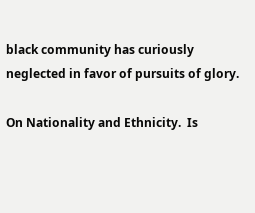black community has curiously neglected in favor of pursuits of glory.

On Nationality and Ethnicity.  Is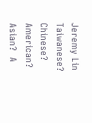Jeremy Lin Taiwanese?  Chinese?  American? Asian?  A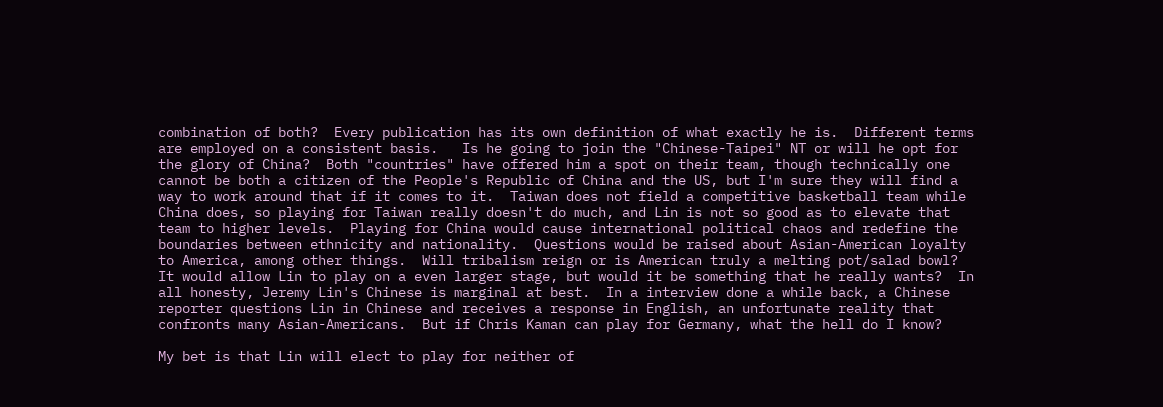combination of both?  Every publication has its own definition of what exactly he is.  Different terms are employed on a consistent basis.   Is he going to join the "Chinese-Taipei" NT or will he opt for the glory of China?  Both "countries" have offered him a spot on their team, though technically one cannot be both a citizen of the People's Republic of China and the US, but I'm sure they will find a way to work around that if it comes to it.  Taiwan does not field a competitive basketball team while China does, so playing for Taiwan really doesn't do much, and Lin is not so good as to elevate that team to higher levels.  Playing for China would cause international political chaos and redefine the boundaries between ethnicity and nationality.  Questions would be raised about Asian-American loyalty to America, among other things.  Will tribalism reign or is American truly a melting pot/salad bowl?  It would allow Lin to play on a even larger stage, but would it be something that he really wants?  In all honesty, Jeremy Lin's Chinese is marginal at best.  In a interview done a while back, a Chinese reporter questions Lin in Chinese and receives a response in English, an unfortunate reality that confronts many Asian-Americans.  But if Chris Kaman can play for Germany, what the hell do I know?

My bet is that Lin will elect to play for neither of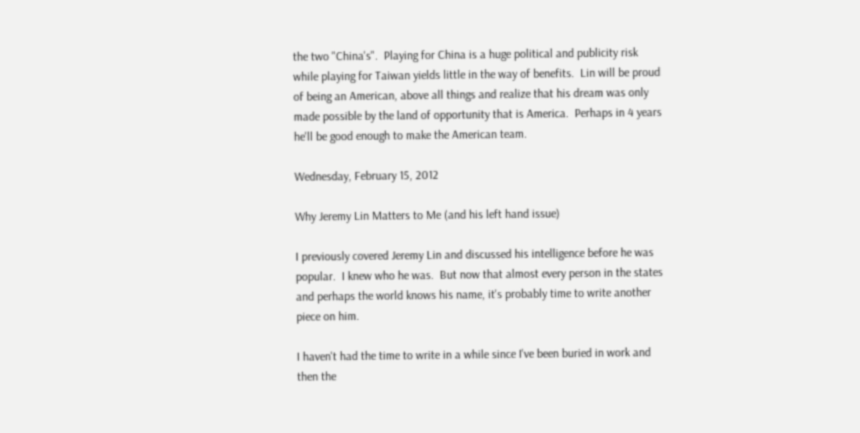the two "China's".  Playing for China is a huge political and publicity risk while playing for Taiwan yields little in the way of benefits.  Lin will be proud of being an American, above all things and realize that his dream was only made possible by the land of opportunity that is America.  Perhaps in 4 years he'll be good enough to make the American team.

Wednesday, February 15, 2012

Why Jeremy Lin Matters to Me (and his left hand issue)

I previously covered Jeremy Lin and discussed his intelligence before he was popular.  I knew who he was.  But now that almost every person in the states and perhaps the world knows his name, it's probably time to write another piece on him.

I haven't had the time to write in a while since I've been buried in work and then the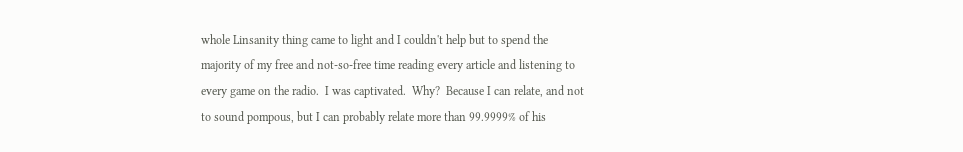whole Linsanity thing came to light and I couldn't help but to spend the majority of my free and not-so-free time reading every article and listening to every game on the radio.  I was captivated.  Why?  Because I can relate, and not to sound pompous, but I can probably relate more than 99.9999% of his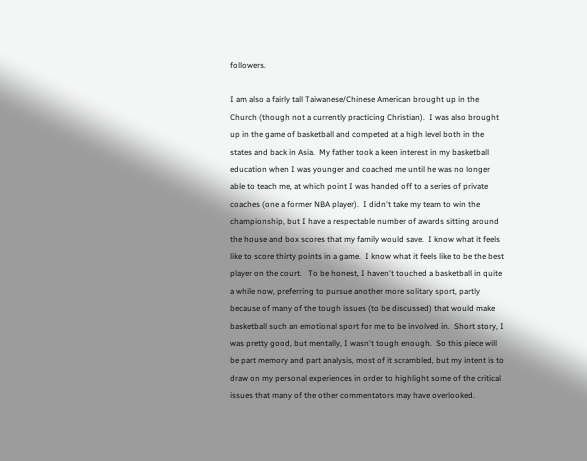followers.

I am also a fairly tall Taiwanese/Chinese American brought up in the Church (though not a currently practicing Christian).  I was also brought up in the game of basketball and competed at a high level both in the states and back in Asia.  My father took a keen interest in my basketball education when I was younger and coached me until he was no longer able to teach me, at which point I was handed off to a series of private coaches (one a former NBA player).  I didn't take my team to win the championship, but I have a respectable number of awards sitting around the house and box scores that my family would save.  I know what it feels like to score thirty points in a game.  I know what it feels like to be the best player on the court.   To be honest, I haven't touched a basketball in quite a while now, preferring to pursue another more solitary sport, partly because of many of the tough issues (to be discussed) that would make basketball such an emotional sport for me to be involved in.  Short story, I was pretty good, but mentally, I wasn't tough enough.  So this piece will be part memory and part analysis, most of it scrambled, but my intent is to draw on my personal experiences in order to highlight some of the critical issues that many of the other commentators may have overlooked.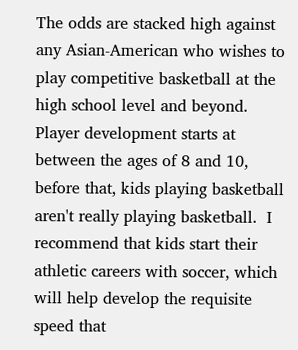The odds are stacked high against any Asian-American who wishes to play competitive basketball at the high school level and beyond.  Player development starts at between the ages of 8 and 10, before that, kids playing basketball aren't really playing basketball.  I recommend that kids start their athletic careers with soccer, which will help develop the requisite speed that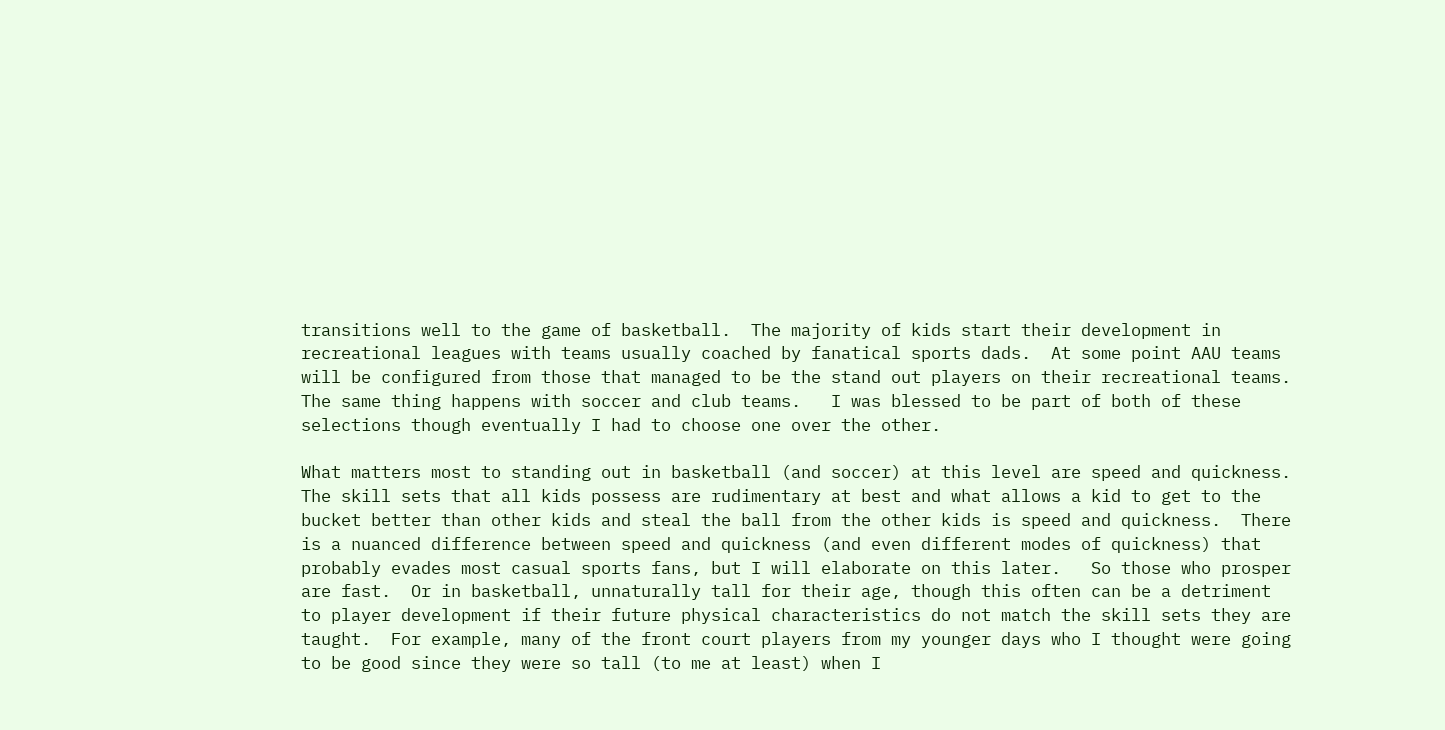transitions well to the game of basketball.  The majority of kids start their development in recreational leagues with teams usually coached by fanatical sports dads.  At some point AAU teams will be configured from those that managed to be the stand out players on their recreational teams.  The same thing happens with soccer and club teams.   I was blessed to be part of both of these selections though eventually I had to choose one over the other.

What matters most to standing out in basketball (and soccer) at this level are speed and quickness.  The skill sets that all kids possess are rudimentary at best and what allows a kid to get to the bucket better than other kids and steal the ball from the other kids is speed and quickness.  There is a nuanced difference between speed and quickness (and even different modes of quickness) that probably evades most casual sports fans, but I will elaborate on this later.   So those who prosper are fast.  Or in basketball, unnaturally tall for their age, though this often can be a detriment to player development if their future physical characteristics do not match the skill sets they are taught.  For example, many of the front court players from my younger days who I thought were going to be good since they were so tall (to me at least) when I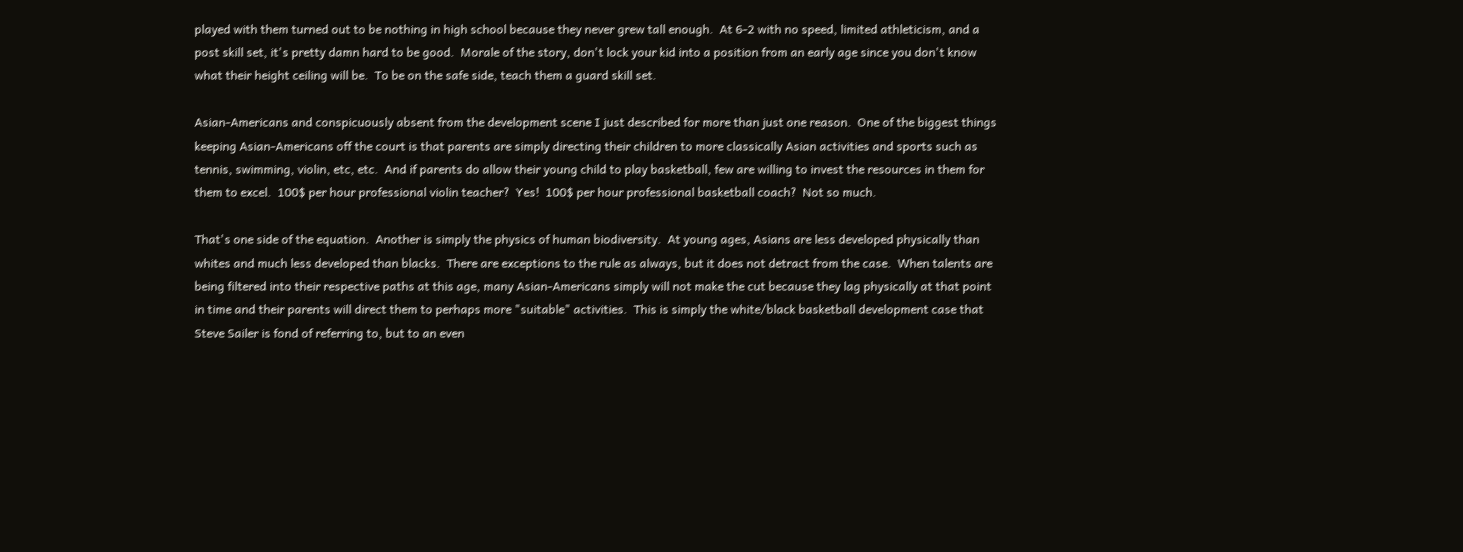played with them turned out to be nothing in high school because they never grew tall enough.  At 6-2 with no speed, limited athleticism, and a post skill set, it's pretty damn hard to be good.  Morale of the story, don't lock your kid into a position from an early age since you don't know what their height ceiling will be.  To be on the safe side, teach them a guard skill set.

Asian-Americans and conspicuously absent from the development scene I just described for more than just one reason.  One of the biggest things keeping Asian-Americans off the court is that parents are simply directing their children to more classically Asian activities and sports such as tennis, swimming, violin, etc, etc.  And if parents do allow their young child to play basketball, few are willing to invest the resources in them for them to excel.  100$ per hour professional violin teacher?  Yes!  100$ per hour professional basketball coach?  Not so much.

That's one side of the equation.  Another is simply the physics of human biodiversity.  At young ages, Asians are less developed physically than whites and much less developed than blacks.  There are exceptions to the rule as always, but it does not detract from the case.  When talents are being filtered into their respective paths at this age, many Asian-Americans simply will not make the cut because they lag physically at that point in time and their parents will direct them to perhaps more "suitable" activities.  This is simply the white/black basketball development case that Steve Sailer is fond of referring to, but to an even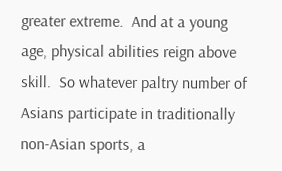greater extreme.  And at a young age, physical abilities reign above skill.  So whatever paltry number of Asians participate in traditionally non-Asian sports, a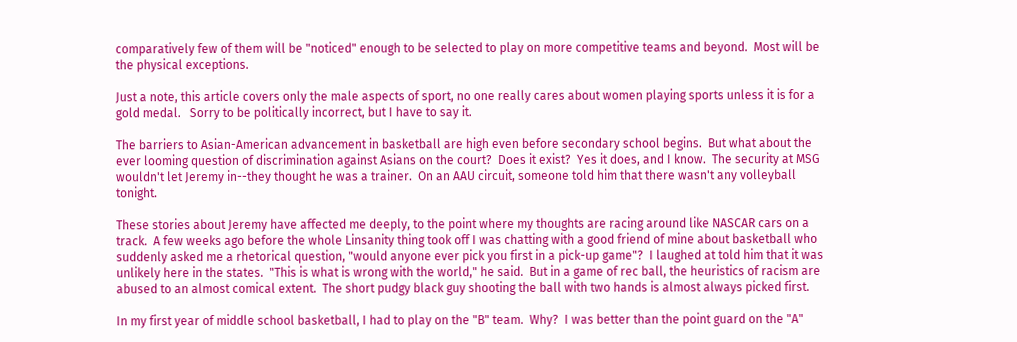comparatively few of them will be "noticed" enough to be selected to play on more competitive teams and beyond.  Most will be the physical exceptions.

Just a note, this article covers only the male aspects of sport, no one really cares about women playing sports unless it is for a gold medal.   Sorry to be politically incorrect, but I have to say it.

The barriers to Asian-American advancement in basketball are high even before secondary school begins.  But what about the ever looming question of discrimination against Asians on the court?  Does it exist?  Yes it does, and I know.  The security at MSG wouldn't let Jeremy in--they thought he was a trainer.  On an AAU circuit, someone told him that there wasn't any volleyball tonight.

These stories about Jeremy have affected me deeply, to the point where my thoughts are racing around like NASCAR cars on a track.  A few weeks ago before the whole Linsanity thing took off I was chatting with a good friend of mine about basketball who suddenly asked me a rhetorical question, "would anyone ever pick you first in a pick-up game"?  I laughed at told him that it was unlikely here in the states.  "This is what is wrong with the world," he said.  But in a game of rec ball, the heuristics of racism are abused to an almost comical extent.  The short pudgy black guy shooting the ball with two hands is almost always picked first.

In my first year of middle school basketball, I had to play on the "B" team.  Why?  I was better than the point guard on the "A"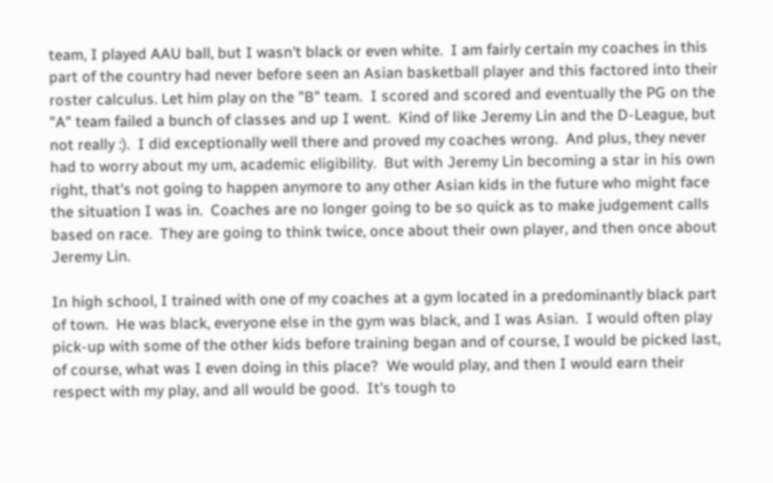team, I played AAU ball, but I wasn't black or even white.  I am fairly certain my coaches in this part of the country had never before seen an Asian basketball player and this factored into their roster calculus. Let him play on the "B" team.  I scored and scored and eventually the PG on the "A" team failed a bunch of classes and up I went.  Kind of like Jeremy Lin and the D-League, but not really :).  I did exceptionally well there and proved my coaches wrong.  And plus, they never had to worry about my um, academic eligibility.  But with Jeremy Lin becoming a star in his own right, that's not going to happen anymore to any other Asian kids in the future who might face the situation I was in.  Coaches are no longer going to be so quick as to make judgement calls based on race.  They are going to think twice, once about their own player, and then once about Jeremy Lin.

In high school, I trained with one of my coaches at a gym located in a predominantly black part of town.  He was black, everyone else in the gym was black, and I was Asian.  I would often play pick-up with some of the other kids before training began and of course, I would be picked last, of course, what was I even doing in this place?  We would play, and then I would earn their respect with my play, and all would be good.  It's tough to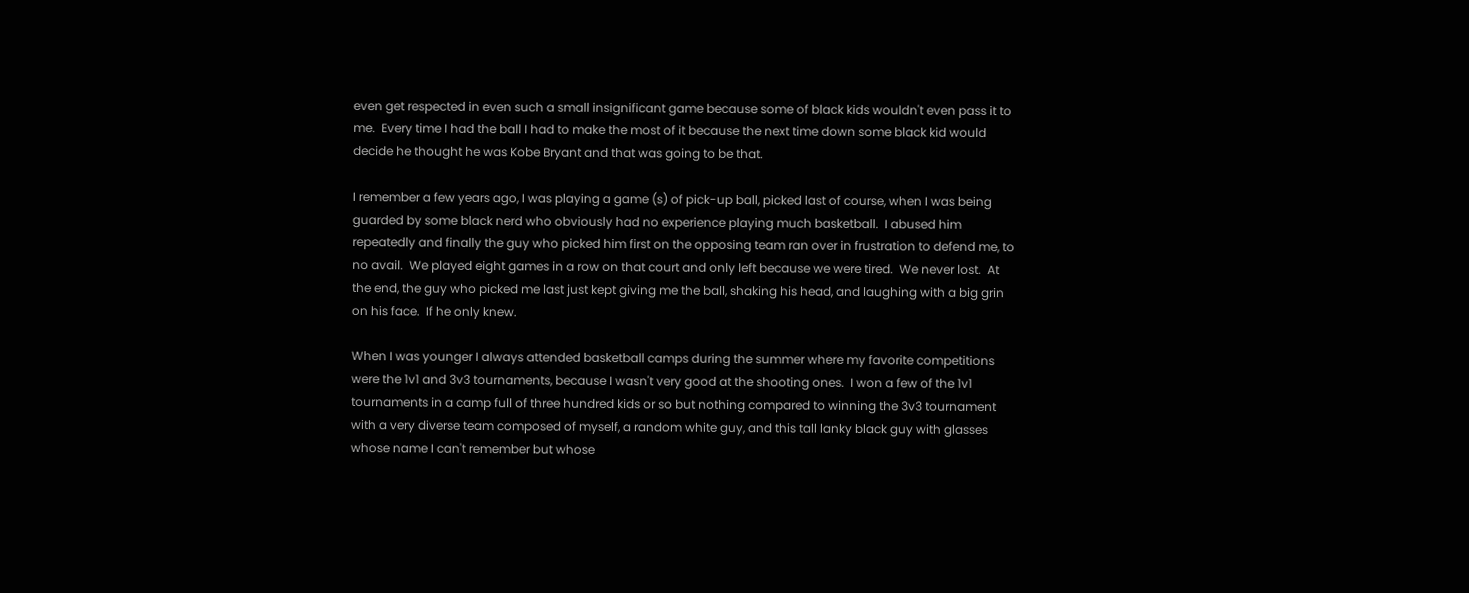even get respected in even such a small insignificant game because some of black kids wouldn't even pass it to me.  Every time I had the ball I had to make the most of it because the next time down some black kid would decide he thought he was Kobe Bryant and that was going to be that.

I remember a few years ago, I was playing a game (s) of pick-up ball, picked last of course, when I was being guarded by some black nerd who obviously had no experience playing much basketball.  I abused him repeatedly and finally the guy who picked him first on the opposing team ran over in frustration to defend me, to no avail.  We played eight games in a row on that court and only left because we were tired.  We never lost.  At the end, the guy who picked me last just kept giving me the ball, shaking his head, and laughing with a big grin on his face.  If he only knew.

When I was younger I always attended basketball camps during the summer where my favorite competitions were the 1v1 and 3v3 tournaments, because I wasn't very good at the shooting ones.  I won a few of the 1v1 tournaments in a camp full of three hundred kids or so but nothing compared to winning the 3v3 tournament with a very diverse team composed of myself, a random white guy, and this tall lanky black guy with glasses whose name I can't remember but whose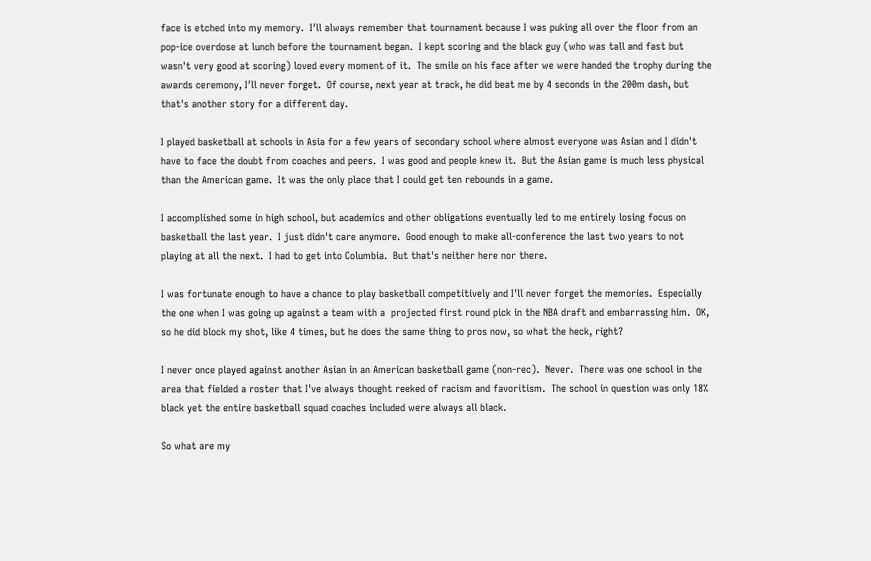face is etched into my memory.  I'll always remember that tournament because I was puking all over the floor from an pop-ice overdose at lunch before the tournament began.  I kept scoring and the black guy (who was tall and fast but wasn't very good at scoring) loved every moment of it.  The smile on his face after we were handed the trophy during the awards ceremony, I'll never forget.  Of course, next year at track, he did beat me by 4 seconds in the 200m dash, but that's another story for a different day.

I played basketball at schools in Asia for a few years of secondary school where almost everyone was Asian and I didn't have to face the doubt from coaches and peers.  I was good and people knew it.  But the Asian game is much less physical than the American game.  It was the only place that I could get ten rebounds in a game.

I accomplished some in high school, but academics and other obligations eventually led to me entirely losing focus on basketball the last year.  I just didn't care anymore.  Good enough to make all-conference the last two years to not playing at all the next.  I had to get into Columbia.  But that's neither here nor there.

I was fortunate enough to have a chance to play basketball competitively and I'll never forget the memories.  Especially the one when I was going up against a team with a  projected first round pick in the NBA draft and embarrassing him.  OK, so he did block my shot, like 4 times, but he does the same thing to pros now, so what the heck, right?

I never once played against another Asian in an American basketball game (non-rec).  Never.  There was one school in the area that fielded a roster that I've always thought reeked of racism and favoritism.  The school in question was only 18% black yet the entire basketball squad coaches included were always all black.

So what are my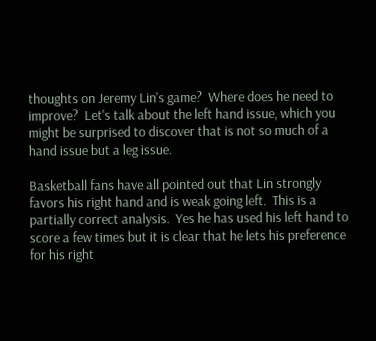thoughts on Jeremy Lin's game?  Where does he need to improve?  Let's talk about the left hand issue, which you might be surprised to discover that is not so much of a hand issue but a leg issue.

Basketball fans have all pointed out that Lin strongly favors his right hand and is weak going left.  This is a partially correct analysis.  Yes he has used his left hand to score a few times but it is clear that he lets his preference for his right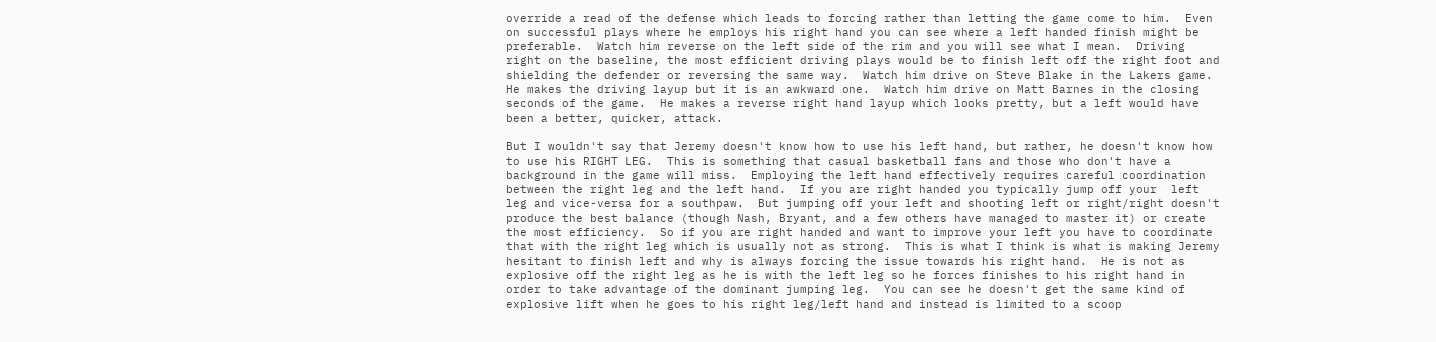override a read of the defense which leads to forcing rather than letting the game come to him.  Even on successful plays where he employs his right hand you can see where a left handed finish might be preferable.  Watch him reverse on the left side of the rim and you will see what I mean.  Driving right on the baseline, the most efficient driving plays would be to finish left off the right foot and shielding the defender or reversing the same way.  Watch him drive on Steve Blake in the Lakers game.  He makes the driving layup but it is an awkward one.  Watch him drive on Matt Barnes in the closing seconds of the game.  He makes a reverse right hand layup which looks pretty, but a left would have been a better, quicker, attack.

But I wouldn't say that Jeremy doesn't know how to use his left hand, but rather, he doesn't know how to use his RIGHT LEG.  This is something that casual basketball fans and those who don't have a background in the game will miss.  Employing the left hand effectively requires careful coordination between the right leg and the left hand.  If you are right handed you typically jump off your  left leg and vice-versa for a southpaw.  But jumping off your left and shooting left or right/right doesn't produce the best balance (though Nash, Bryant, and a few others have managed to master it) or create the most efficiency.  So if you are right handed and want to improve your left you have to coordinate that with the right leg which is usually not as strong.  This is what I think is what is making Jeremy hesitant to finish left and why is always forcing the issue towards his right hand.  He is not as explosive off the right leg as he is with the left leg so he forces finishes to his right hand in order to take advantage of the dominant jumping leg.  You can see he doesn't get the same kind of explosive lift when he goes to his right leg/left hand and instead is limited to a scoop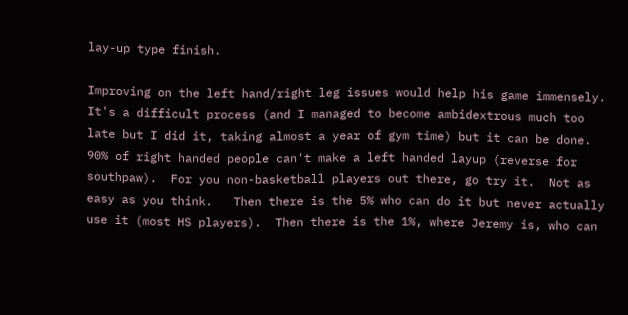lay-up type finish.

Improving on the left hand/right leg issues would help his game immensely.  It's a difficult process (and I managed to become ambidextrous much too late but I did it, taking almost a year of gym time) but it can be done.  90% of right handed people can't make a left handed layup (reverse for southpaw).  For you non-basketball players out there, go try it.  Not as easy as you think.   Then there is the 5% who can do it but never actually use it (most HS players).  Then there is the 1%, where Jeremy is, who can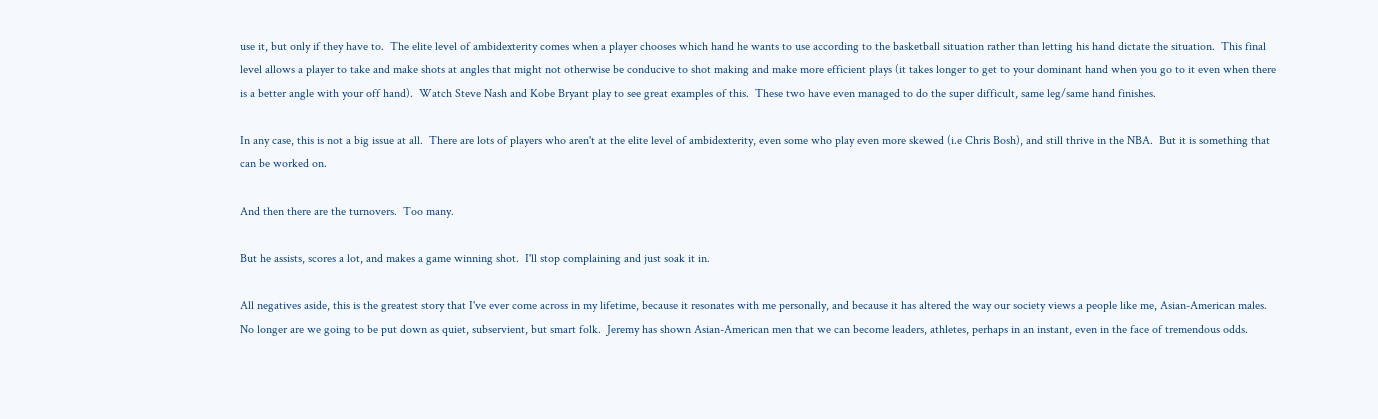use it, but only if they have to.  The elite level of ambidexterity comes when a player chooses which hand he wants to use according to the basketball situation rather than letting his hand dictate the situation.  This final level allows a player to take and make shots at angles that might not otherwise be conducive to shot making and make more efficient plays (it takes longer to get to your dominant hand when you go to it even when there is a better angle with your off hand).  Watch Steve Nash and Kobe Bryant play to see great examples of this.  These two have even managed to do the super difficult, same leg/same hand finishes.

In any case, this is not a big issue at all.  There are lots of players who aren't at the elite level of ambidexterity, even some who play even more skewed (i.e Chris Bosh), and still thrive in the NBA.  But it is something that can be worked on.

And then there are the turnovers.  Too many.

But he assists, scores a lot, and makes a game winning shot.  I'll stop complaining and just soak it in.

All negatives aside, this is the greatest story that I've ever come across in my lifetime, because it resonates with me personally, and because it has altered the way our society views a people like me, Asian-American males.  No longer are we going to be put down as quiet, subservient, but smart folk.  Jeremy has shown Asian-American men that we can become leaders, athletes, perhaps in an instant, even in the face of tremendous odds.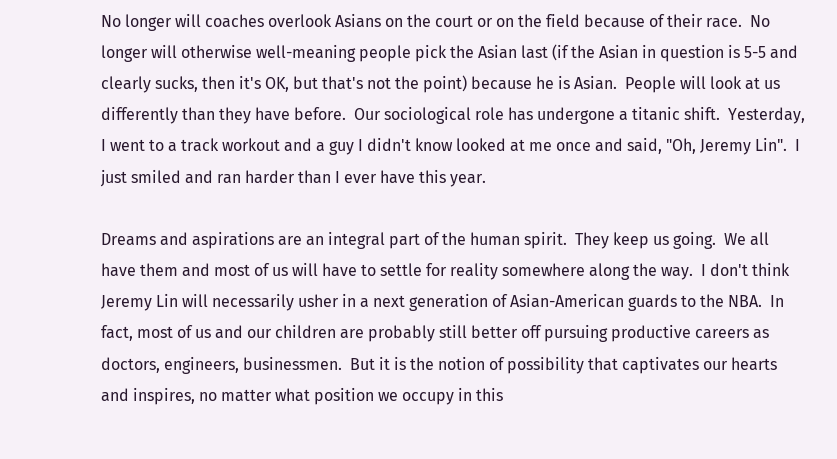No longer will coaches overlook Asians on the court or on the field because of their race.  No longer will otherwise well-meaning people pick the Asian last (if the Asian in question is 5-5 and clearly sucks, then it's OK, but that's not the point) because he is Asian.  People will look at us differently than they have before.  Our sociological role has undergone a titanic shift.  Yesterday, I went to a track workout and a guy I didn't know looked at me once and said, "Oh, Jeremy Lin".  I just smiled and ran harder than I ever have this year.

Dreams and aspirations are an integral part of the human spirit.  They keep us going.  We all have them and most of us will have to settle for reality somewhere along the way.  I don't think Jeremy Lin will necessarily usher in a next generation of Asian-American guards to the NBA.  In fact, most of us and our children are probably still better off pursuing productive careers as doctors, engineers, businessmen.  But it is the notion of possibility that captivates our hearts and inspires, no matter what position we occupy in this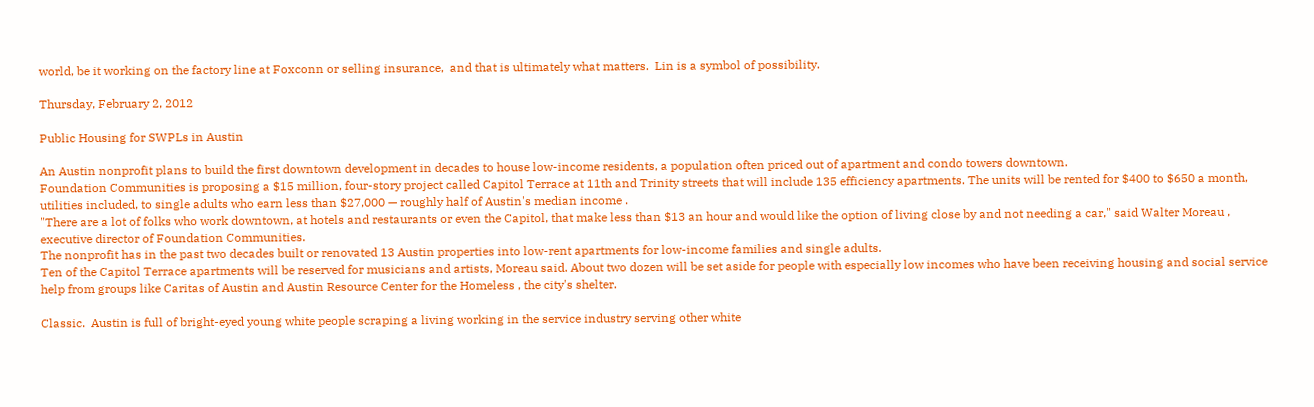world, be it working on the factory line at Foxconn or selling insurance,  and that is ultimately what matters.  Lin is a symbol of possibility.

Thursday, February 2, 2012

Public Housing for SWPLs in Austin

An Austin nonprofit plans to build the first downtown development in decades to house low-income residents, a population often priced out of apartment and condo towers downtown.
Foundation Communities is proposing a $15 million, four-story project called Capitol Terrace at 11th and Trinity streets that will include 135 efficiency apartments. The units will be rented for $400 to $650 a month, utilities included, to single adults who earn less than $27,000 — roughly half of Austin's median income .
"There are a lot of folks who work downtown, at hotels and restaurants or even the Capitol, that make less than $13 an hour and would like the option of living close by and not needing a car," said Walter Moreau , executive director of Foundation Communities.
The nonprofit has in the past two decades built or renovated 13 Austin properties into low-rent apartments for low-income families and single adults.
Ten of the Capitol Terrace apartments will be reserved for musicians and artists, Moreau said. About two dozen will be set aside for people with especially low incomes who have been receiving housing and social service help from groups like Caritas of Austin and Austin Resource Center for the Homeless , the city's shelter.

Classic.  Austin is full of bright-eyed young white people scraping a living working in the service industry serving other white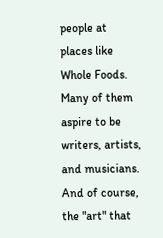people at places like Whole Foods.  Many of them aspire to be writers, artists, and musicians.  And of course, the "art" that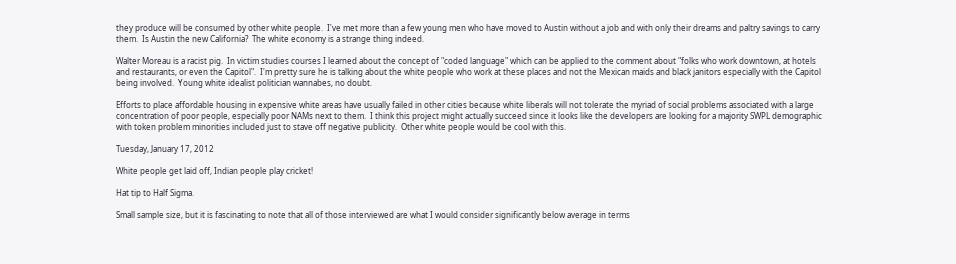they produce will be consumed by other white people.  I've met more than a few young men who have moved to Austin without a job and with only their dreams and paltry savings to carry them.  Is Austin the new California?  The white economy is a strange thing indeed.

Walter Moreau is a racist pig.  In victim studies courses I learned about the concept of "coded language" which can be applied to the comment about "folks who work downtown, at hotels and restaurants, or even the Capitol".  I'm pretty sure he is talking about the white people who work at these places and not the Mexican maids and black janitors especially with the Capitol being involved.  Young white idealist politician wannabes, no doubt.

Efforts to place affordable housing in expensive white areas have usually failed in other cities because white liberals will not tolerate the myriad of social problems associated with a large concentration of poor people, especially poor NAMs next to them.  I think this project might actually succeed since it looks like the developers are looking for a majority SWPL demographic with token problem minorities included just to stave off negative publicity.  Other white people would be cool with this.

Tuesday, January 17, 2012

White people get laid off, Indian people play cricket!

Hat tip to Half Sigma.

Small sample size, but it is fascinating to note that all of those interviewed are what I would consider significantly below average in terms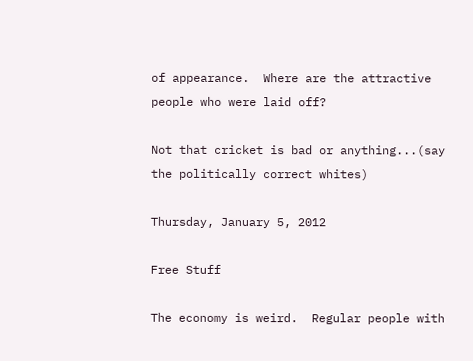of appearance.  Where are the attractive people who were laid off?

Not that cricket is bad or anything...(say the politically correct whites)

Thursday, January 5, 2012

Free Stuff

The economy is weird.  Regular people with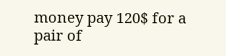money pay 120$ for a pair of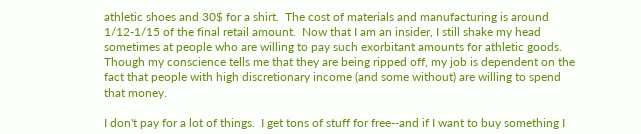athletic shoes and 30$ for a shirt.  The cost of materials and manufacturing is around 1/12-1/15 of the final retail amount.  Now that I am an insider, I still shake my head sometimes at people who are willing to pay such exorbitant amounts for athletic goods.  Though my conscience tells me that they are being ripped off, my job is dependent on the fact that people with high discretionary income (and some without) are willing to spend that money.

I don't pay for a lot of things.  I get tons of stuff for free--and if I want to buy something I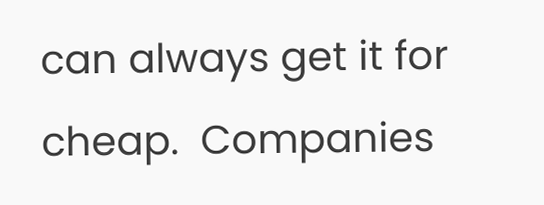can always get it for cheap.  Companies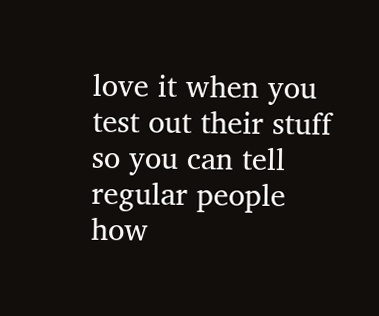love it when you test out their stuff so you can tell regular people how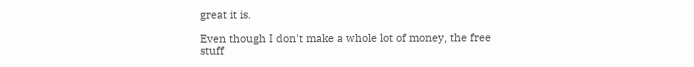great it is.

Even though I don't make a whole lot of money, the free stuff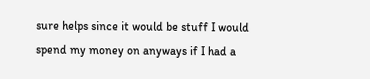sure helps since it would be stuff I would spend my money on anyways if I had a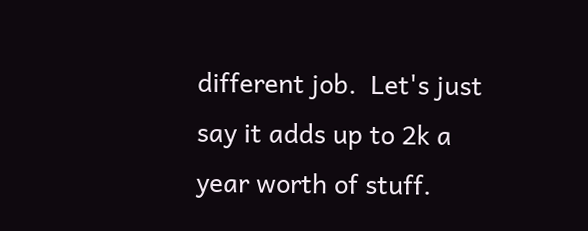different job.  Let's just say it adds up to 2k a year worth of stuff.